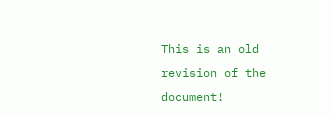This is an old revision of the document!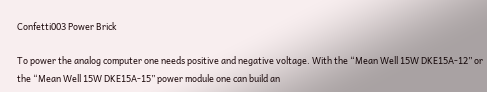Confetti003 Power Brick

To power the analog computer one needs positive and negative voltage. With the “Mean Well 15W DKE15A-12” or the “Mean Well 15W DKE15A-15” power module one can build an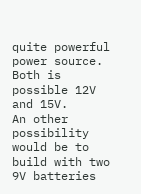quite powerful power source. Both is possible 12V and 15V.
An other possibility would be to build with two 9V batteries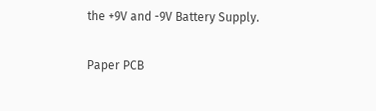the +9V and -9V Battery Supply.

Paper PCB